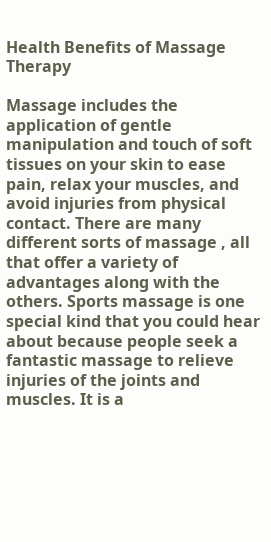Health Benefits of Massage Therapy

Massage includes the application of gentle manipulation and touch of soft tissues on your skin to ease pain, relax your muscles, and avoid injuries from physical contact. There are many different sorts of massage , all that offer a variety of advantages along with the others. Sports massage is one special kind that you could hear about because people seek a fantastic massage to relieve injuries of the joints and muscles. It is a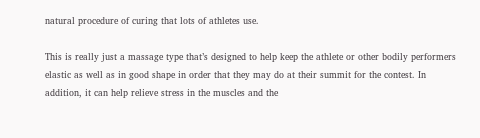natural procedure of curing that lots of athletes use.

This is really just a massage type that’s designed to help keep the athlete or other bodily performers elastic as well as in good shape in order that they may do at their summit for the contest. In addition, it can help relieve stress in the muscles and the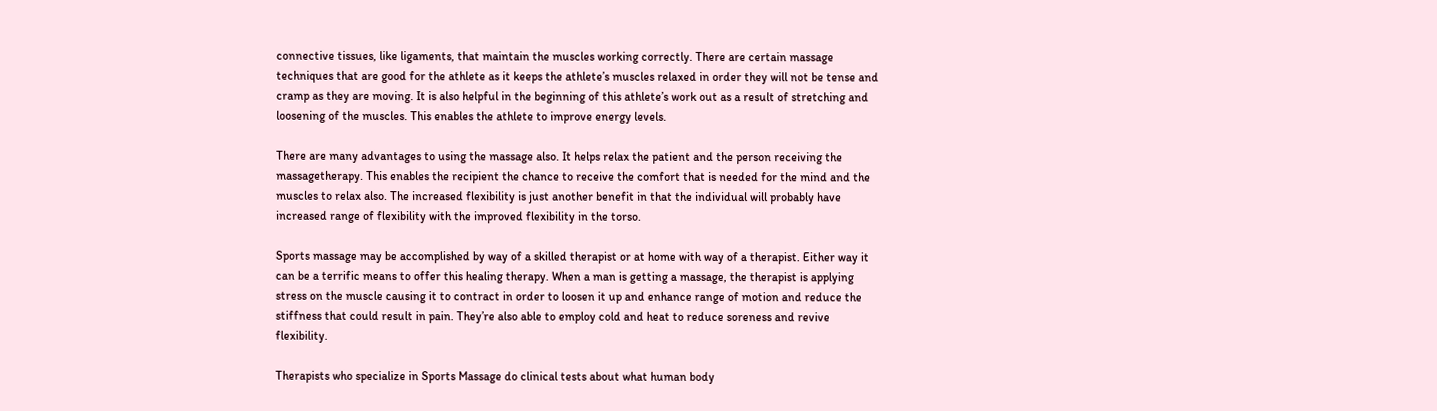connective tissues, like ligaments, that maintain the muscles working correctly. There are certain massage techniques that are good for the athlete as it keeps the athlete’s muscles relaxed in order they will not be tense and cramp as they are moving. It is also helpful in the beginning of this athlete’s work out as a result of stretching and loosening of the muscles. This enables the athlete to improve energy levels.

There are many advantages to using the massage also. It helps relax the patient and the person receiving the massagetherapy. This enables the recipient the chance to receive the comfort that is needed for the mind and the muscles to relax also. The increased flexibility is just another benefit in that the individual will probably have increased range of flexibility with the improved flexibility in the torso.

Sports massage may be accomplished by way of a skilled therapist or at home with way of a therapist. Either way it can be a terrific means to offer this healing therapy. When a man is getting a massage, the therapist is applying stress on the muscle causing it to contract in order to loosen it up and enhance range of motion and reduce the stiffness that could result in pain. They’re also able to employ cold and heat to reduce soreness and revive flexibility.

Therapists who specialize in Sports Massage do clinical tests about what human body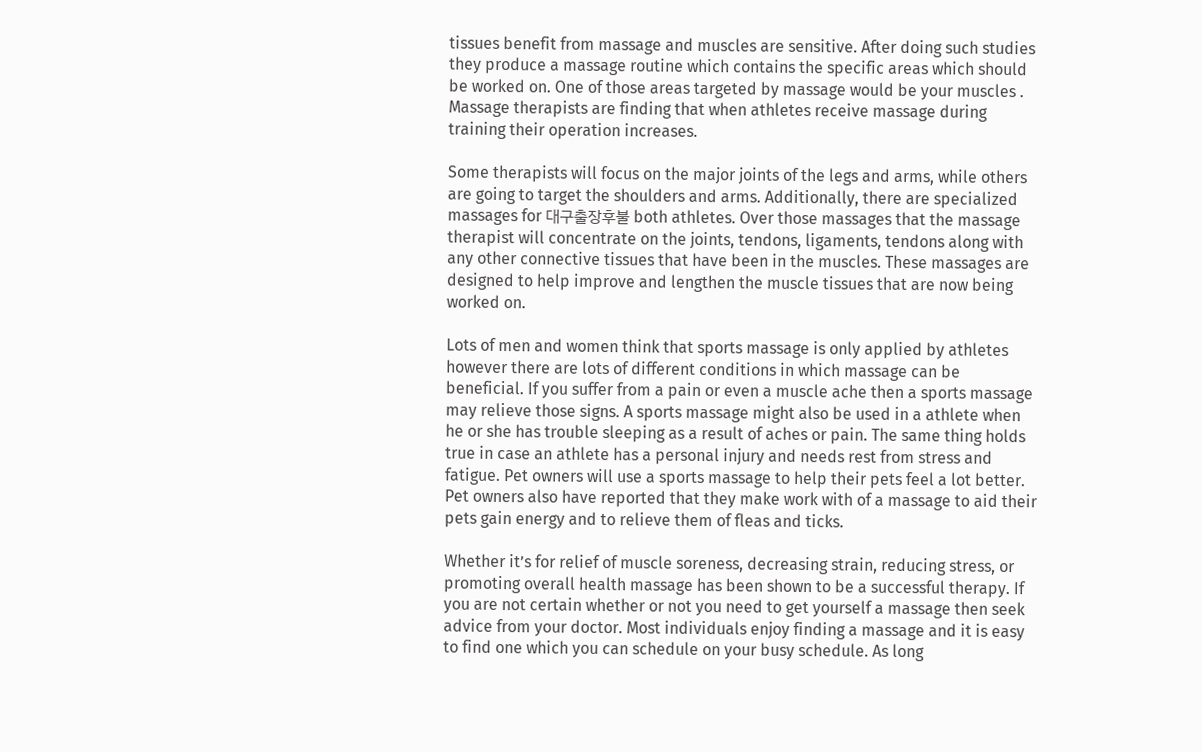tissues benefit from massage and muscles are sensitive. After doing such studies they produce a massage routine which contains the specific areas which should be worked on. One of those areas targeted by massage would be your muscles . Massage therapists are finding that when athletes receive massage during training their operation increases.

Some therapists will focus on the major joints of the legs and arms, while others are going to target the shoulders and arms. Additionally, there are specialized massages for 대구출장후불 both athletes. Over those massages that the massage therapist will concentrate on the joints, tendons, ligaments, tendons along with any other connective tissues that have been in the muscles. These massages are designed to help improve and lengthen the muscle tissues that are now being worked on.

Lots of men and women think that sports massage is only applied by athletes however there are lots of different conditions in which massage can be beneficial. If you suffer from a pain or even a muscle ache then a sports massage may relieve those signs. A sports massage might also be used in a athlete when he or she has trouble sleeping as a result of aches or pain. The same thing holds true in case an athlete has a personal injury and needs rest from stress and fatigue. Pet owners will use a sports massage to help their pets feel a lot better. Pet owners also have reported that they make work with of a massage to aid their pets gain energy and to relieve them of fleas and ticks.

Whether it’s for relief of muscle soreness, decreasing strain, reducing stress, or promoting overall health massage has been shown to be a successful therapy. If you are not certain whether or not you need to get yourself a massage then seek advice from your doctor. Most individuals enjoy finding a massage and it is easy to find one which you can schedule on your busy schedule. As long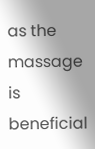as the massage is beneficial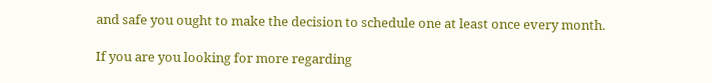and safe you ought to make the decision to schedule one at least once every month.

If you are you looking for more regarding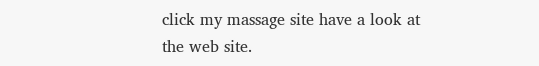click my massage site have a look at the web site.